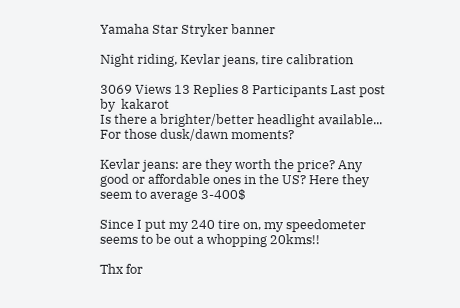Yamaha Star Stryker banner

Night riding, Kevlar jeans, tire calibration

3069 Views 13 Replies 8 Participants Last post by  kakarot
Is there a brighter/better headlight available... For those dusk/dawn moments?

Kevlar jeans: are they worth the price? Any good or affordable ones in the US? Here they seem to average 3-400$

Since I put my 240 tire on, my speedometer seems to be out a whopping 20kms!!

Thx for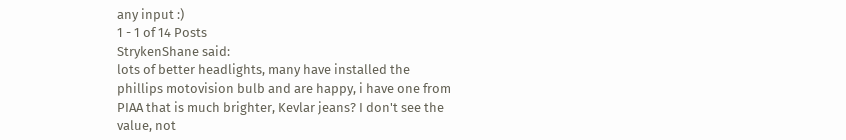any input :)
1 - 1 of 14 Posts
StrykenShane said:
lots of better headlights, many have installed the phillips motovision bulb and are happy, i have one from PIAA that is much brighter, Kevlar jeans? I don't see the value, not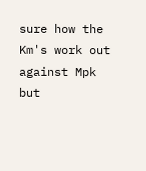sure how the Km's work out against Mpk but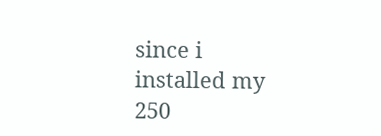since i installed my 250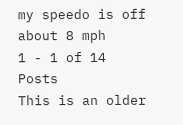my speedo is off about 8 mph
1 - 1 of 14 Posts
This is an older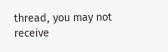thread, you may not receive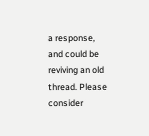a response, and could be reviving an old thread. Please consider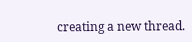creating a new thread.